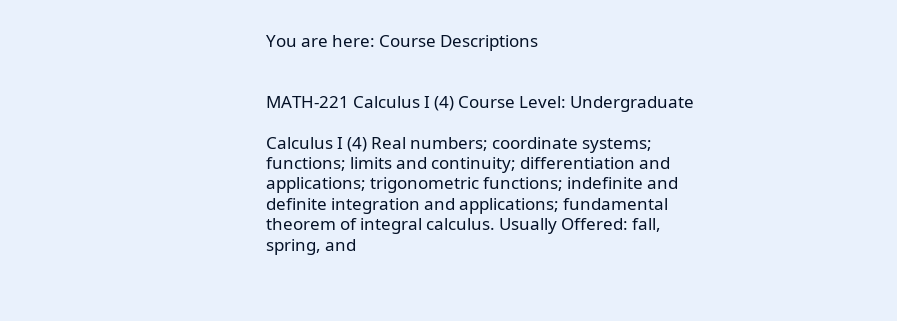You are here: Course Descriptions


MATH-221 Calculus I (4) Course Level: Undergraduate

Calculus I (4) Real numbers; coordinate systems; functions; limits and continuity; differentiation and applications; trigonometric functions; indefinite and definite integration and applications; fundamental theorem of integral calculus. Usually Offered: fall, spring, and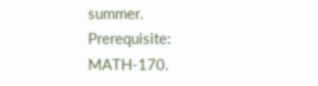summer. Prerequisite: MATH-170.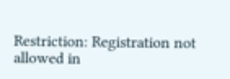Restriction: Registration not allowed in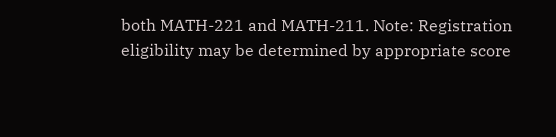both MATH-221 and MATH-211. Note: Registration eligibility may be determined by appropriate score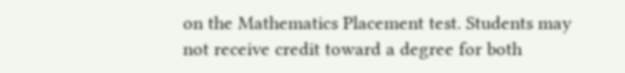on the Mathematics Placement test. Students may not receive credit toward a degree for both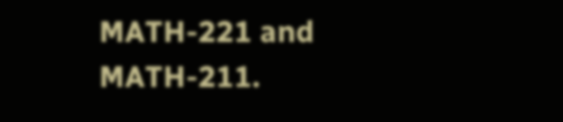MATH-221 and MATH-211.